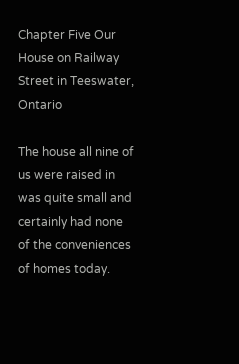Chapter Five Our House on Railway Street in Teeswater, Ontario

The house all nine of us were raised in was quite small and certainly had none of the conveniences of homes today.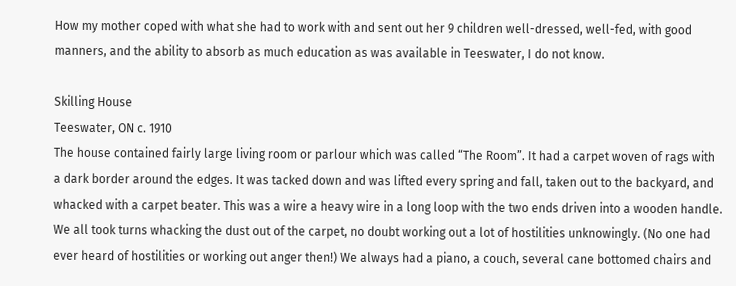How my mother coped with what she had to work with and sent out her 9 children well-dressed, well-fed, with good manners, and the ability to absorb as much education as was available in Teeswater, I do not know.

Skilling House
Teeswater, ON c. 1910
The house contained fairly large living room or parlour which was called “The Room”. It had a carpet woven of rags with a dark border around the edges. It was tacked down and was lifted every spring and fall, taken out to the backyard, and whacked with a carpet beater. This was a wire a heavy wire in a long loop with the two ends driven into a wooden handle. We all took turns whacking the dust out of the carpet, no doubt working out a lot of hostilities unknowingly. (No one had ever heard of hostilities or working out anger then!) We always had a piano, a couch, several cane bottomed chairs and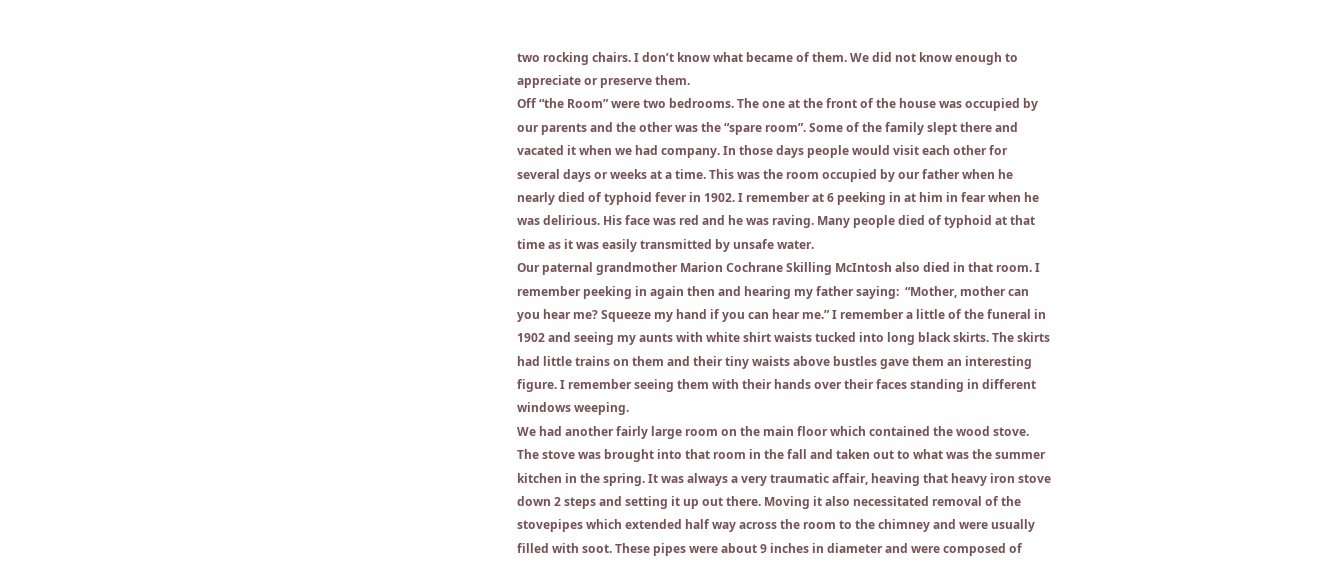two rocking chairs. I don’t know what became of them. We did not know enough to appreciate or preserve them.
Off “the Room” were two bedrooms. The one at the front of the house was occupied by our parents and the other was the “spare room”. Some of the family slept there and vacated it when we had company. In those days people would visit each other for several days or weeks at a time. This was the room occupied by our father when he nearly died of typhoid fever in 1902. I remember at 6 peeking in at him in fear when he was delirious. His face was red and he was raving. Many people died of typhoid at that time as it was easily transmitted by unsafe water.
Our paternal grandmother Marion Cochrane Skilling McIntosh also died in that room. I remember peeking in again then and hearing my father saying:  “Mother, mother can you hear me? Squeeze my hand if you can hear me.” I remember a little of the funeral in 1902 and seeing my aunts with white shirt waists tucked into long black skirts. The skirts had little trains on them and their tiny waists above bustles gave them an interesting figure. I remember seeing them with their hands over their faces standing in different windows weeping.
We had another fairly large room on the main floor which contained the wood stove. The stove was brought into that room in the fall and taken out to what was the summer kitchen in the spring. It was always a very traumatic affair, heaving that heavy iron stove down 2 steps and setting it up out there. Moving it also necessitated removal of the stovepipes which extended half way across the room to the chimney and were usually filled with soot. These pipes were about 9 inches in diameter and were composed of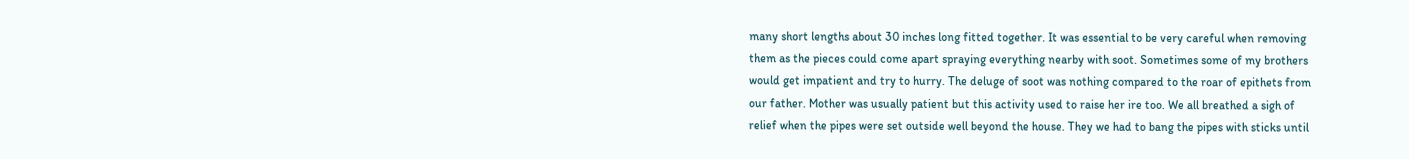many short lengths about 30 inches long fitted together. It was essential to be very careful when removing them as the pieces could come apart spraying everything nearby with soot. Sometimes some of my brothers would get impatient and try to hurry. The deluge of soot was nothing compared to the roar of epithets from our father. Mother was usually patient but this activity used to raise her ire too. We all breathed a sigh of relief when the pipes were set outside well beyond the house. They we had to bang the pipes with sticks until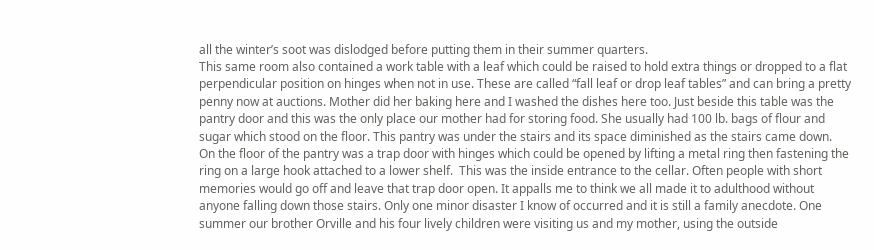all the winter’s soot was dislodged before putting them in their summer quarters.
This same room also contained a work table with a leaf which could be raised to hold extra things or dropped to a flat perpendicular position on hinges when not in use. These are called “fall leaf or drop leaf tables” and can bring a pretty penny now at auctions. Mother did her baking here and I washed the dishes here too. Just beside this table was the pantry door and this was the only place our mother had for storing food. She usually had 100 lb. bags of flour and sugar which stood on the floor. This pantry was under the stairs and its space diminished as the stairs came down.  On the floor of the pantry was a trap door with hinges which could be opened by lifting a metal ring then fastening the ring on a large hook attached to a lower shelf.  This was the inside entrance to the cellar. Often people with short memories would go off and leave that trap door open. It appalls me to think we all made it to adulthood without anyone falling down those stairs. Only one minor disaster I know of occurred and it is still a family anecdote. One summer our brother Orville and his four lively children were visiting us and my mother, using the outside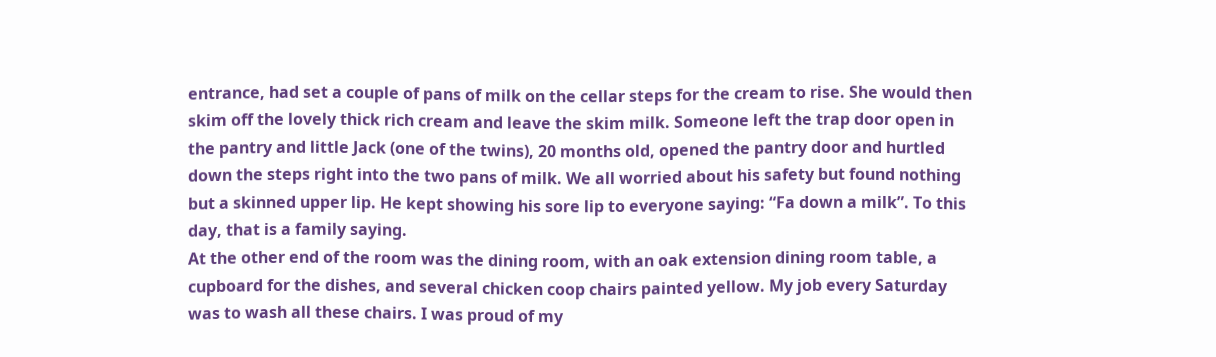entrance, had set a couple of pans of milk on the cellar steps for the cream to rise. She would then skim off the lovely thick rich cream and leave the skim milk. Someone left the trap door open in the pantry and little Jack (one of the twins), 20 months old, opened the pantry door and hurtled down the steps right into the two pans of milk. We all worried about his safety but found nothing but a skinned upper lip. He kept showing his sore lip to everyone saying: “Fa down a milk”. To this day, that is a family saying.
At the other end of the room was the dining room, with an oak extension dining room table, a cupboard for the dishes, and several chicken coop chairs painted yellow. My job every Saturday was to wash all these chairs. I was proud of my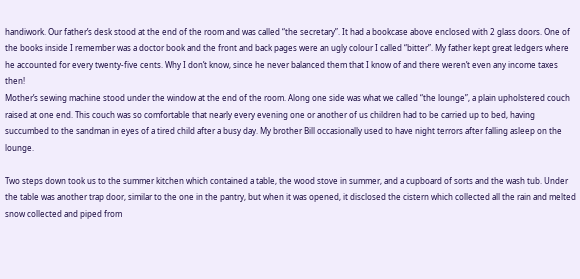handiwork. Our father’s desk stood at the end of the room and was called “the secretary”. It had a bookcase above enclosed with 2 glass doors. One of the books inside I remember was a doctor book and the front and back pages were an ugly colour I called “bitter”. My father kept great ledgers where he accounted for every twenty-five cents. Why I don’t know, since he never balanced them that I know of and there weren’t even any income taxes then!
Mother’s sewing machine stood under the window at the end of the room. Along one side was what we called “the lounge”, a plain upholstered couch raised at one end. This couch was so comfortable that nearly every evening one or another of us children had to be carried up to bed, having succumbed to the sandman in eyes of a tired child after a busy day. My brother Bill occasionally used to have night terrors after falling asleep on the lounge.

Two steps down took us to the summer kitchen which contained a table, the wood stove in summer, and a cupboard of sorts and the wash tub. Under the table was another trap door, similar to the one in the pantry, but when it was opened, it disclosed the cistern which collected all the rain and melted snow collected and piped from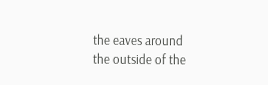the eaves around the outside of the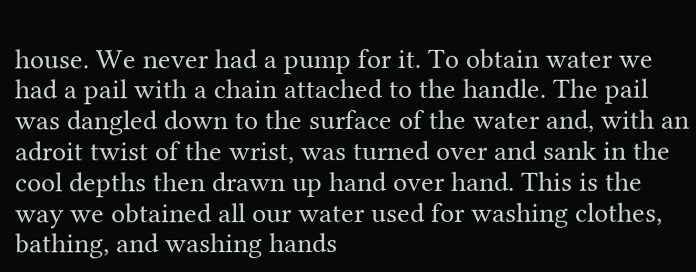house. We never had a pump for it. To obtain water we had a pail with a chain attached to the handle. The pail was dangled down to the surface of the water and, with an adroit twist of the wrist, was turned over and sank in the cool depths then drawn up hand over hand. This is the way we obtained all our water used for washing clothes, bathing, and washing hands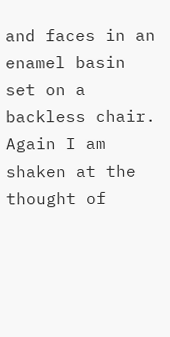and faces in an enamel basin set on a backless chair. Again I am shaken at the thought of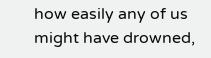how easily any of us might have drowned,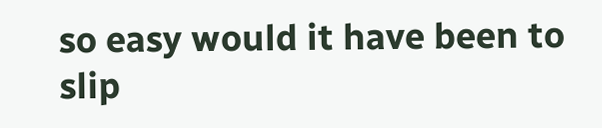so easy would it have been to slip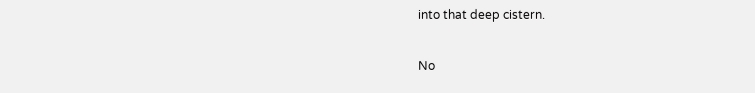into that deep cistern.

No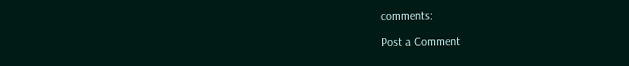comments:

Post a Comment